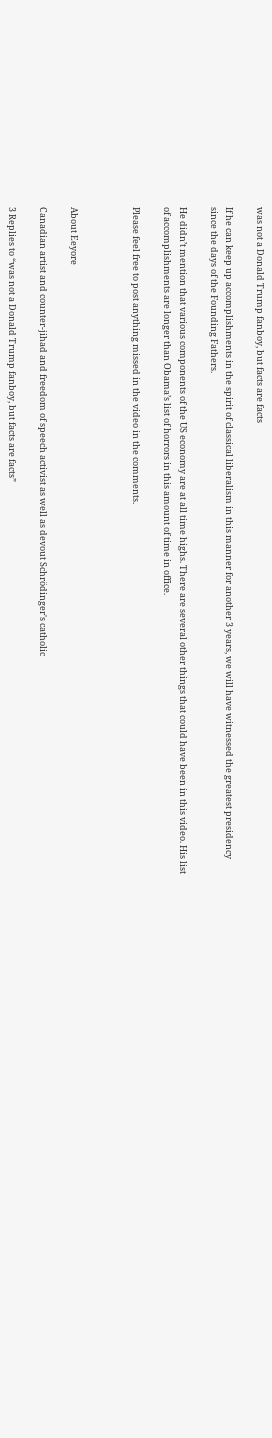was not a Donald Trump fanboy, but facts are facts

If he can keep up accomplishments in the spirit of classical liberalism in this manner for another 3 years, we will have witnessed the greatest presidency since the days of the Founding Fathers.

He didn’t mention that various components of the US economy are at all time highs. There are several other things that could have been in this video. His list of accomplishments are longer than Obama’s list of horrors in this amount of time in office.

Please feel free to post anything missed in the video in the comments.



About Eeyore

Canadian artist and counter-jihad and freedom of speech activist as well as devout Schrödinger's catholic

3 Replies to “was not a Donald Trump fanboy, but facts are facts”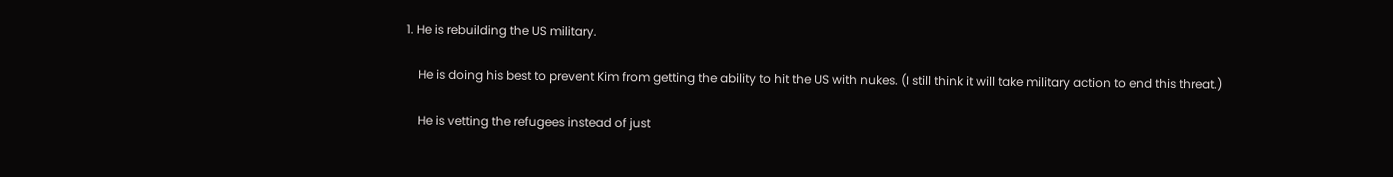1. He is rebuilding the US military.

    He is doing his best to prevent Kim from getting the ability to hit the US with nukes. (I still think it will take military action to end this threat.)

    He is vetting the refugees instead of just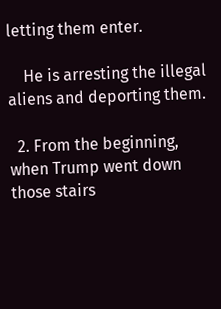letting them enter.

    He is arresting the illegal aliens and deporting them.

  2. From the beginning, when Trump went down those stairs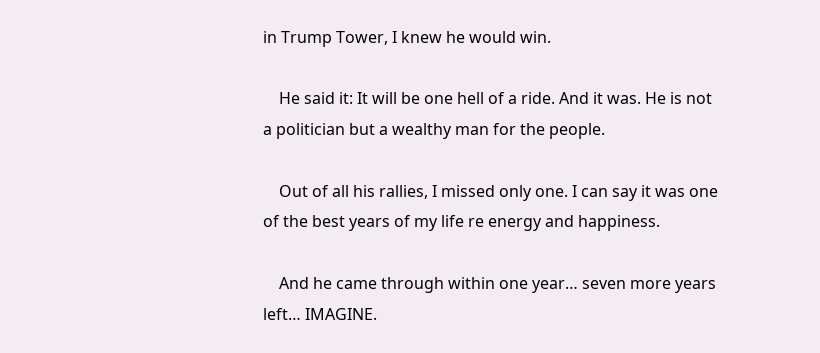in Trump Tower, I knew he would win.

    He said it: It will be one hell of a ride. And it was. He is not a politician but a wealthy man for the people.

    Out of all his rallies, I missed only one. I can say it was one of the best years of my life re energy and happiness.

    And he came through within one year… seven more years left… IMAGINE.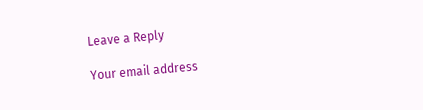Leave a Reply

Your email address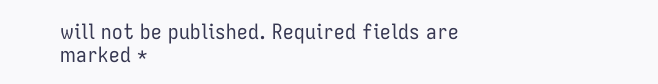will not be published. Required fields are marked *